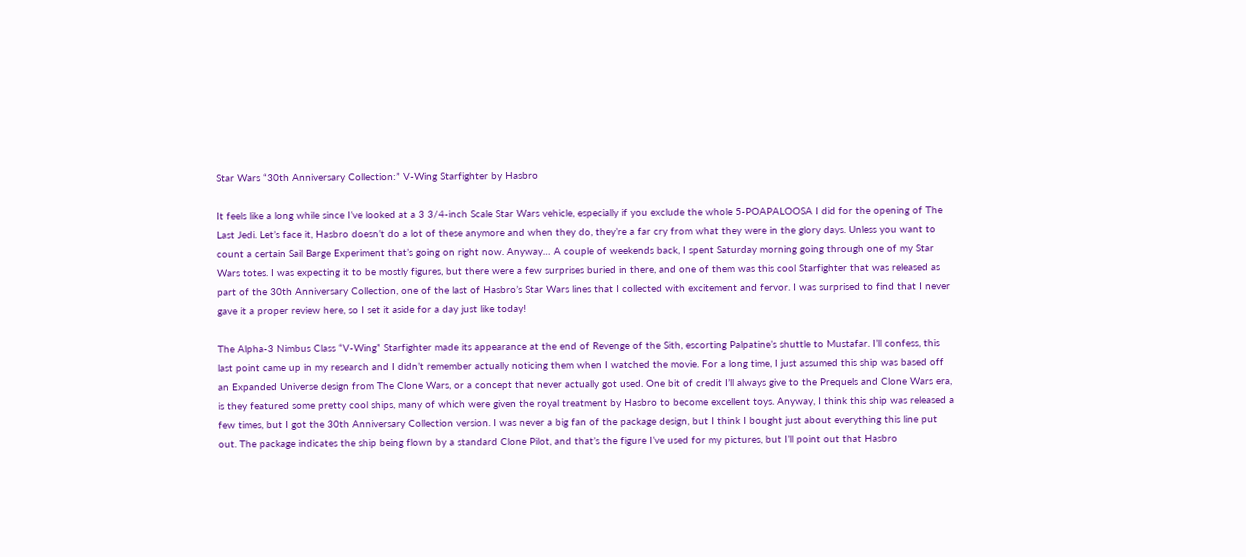Star Wars “30th Anniversary Collection:” V-Wing Starfighter by Hasbro

It feels like a long while since I’ve looked at a 3 3/4-inch Scale Star Wars vehicle, especially if you exclude the whole 5-POAPALOOSA I did for the opening of The Last Jedi. Let’s face it, Hasbro doesn’t do a lot of these anymore and when they do, they’re a far cry from what they were in the glory days. Unless you want to count a certain Sail Barge Experiment that’s going on right now. Anyway… A couple of weekends back, I spent Saturday morning going through one of my Star Wars totes. I was expecting it to be mostly figures, but there were a few surprises buried in there, and one of them was this cool Starfighter that was released as part of the 30th Anniversary Collection, one of the last of Hasbro’s Star Wars lines that I collected with excitement and fervor. I was surprised to find that I never gave it a proper review here, so I set it aside for a day just like today!

The Alpha-3 Nimbus Class “V-Wing” Starfighter made its appearance at the end of Revenge of the Sith, escorting Palpatine’s shuttle to Mustafar. I’ll confess, this last point came up in my research and I didn’t remember actually noticing them when I watched the movie. For a long time, I just assumed this ship was based off an Expanded Universe design from The Clone Wars, or a concept that never actually got used. One bit of credit I’ll always give to the Prequels and Clone Wars era, is they featured some pretty cool ships, many of which were given the royal treatment by Hasbro to become excellent toys. Anyway, I think this ship was released a few times, but I got the 30th Anniversary Collection version. I was never a big fan of the package design, but I think I bought just about everything this line put out. The package indicates the ship being flown by a standard Clone Pilot, and that’s the figure I’ve used for my pictures, but I’ll point out that Hasbro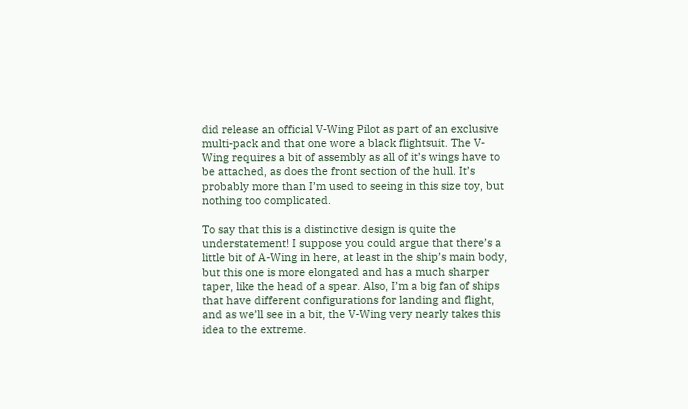did release an official V-Wing Pilot as part of an exclusive multi-pack and that one wore a black flightsuit. The V-Wing requires a bit of assembly as all of it’s wings have to be attached, as does the front section of the hull. It’s probably more than I’m used to seeing in this size toy, but nothing too complicated.

To say that this is a distinctive design is quite the understatement! I suppose you could argue that there’s a little bit of A-Wing in here, at least in the ship’s main body, but this one is more elongated and has a much sharper taper, like the head of a spear. Also, I’m a big fan of ships that have different configurations for landing and flight, and as we’ll see in a bit, the V-Wing very nearly takes this idea to the extreme.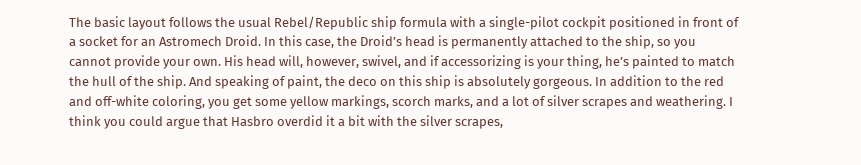The basic layout follows the usual Rebel/Republic ship formula with a single-pilot cockpit positioned in front of a socket for an Astromech Droid. In this case, the Droid’s head is permanently attached to the ship, so you cannot provide your own. His head will, however, swivel, and if accessorizing is your thing, he’s painted to match the hull of the ship. And speaking of paint, the deco on this ship is absolutely gorgeous. In addition to the red and off-white coloring, you get some yellow markings, scorch marks, and a lot of silver scrapes and weathering. I think you could argue that Hasbro overdid it a bit with the silver scrapes,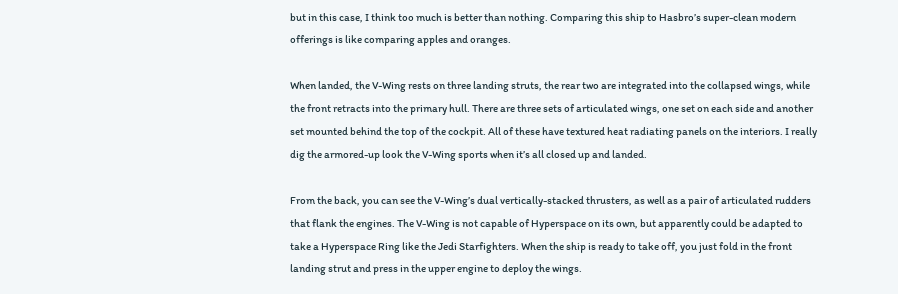but in this case, I think too much is better than nothing. Comparing this ship to Hasbro’s super-clean modern offerings is like comparing apples and oranges.

When landed, the V-Wing rests on three landing struts, the rear two are integrated into the collapsed wings, while the front retracts into the primary hull. There are three sets of articulated wings, one set on each side and another set mounted behind the top of the cockpit. All of these have textured heat radiating panels on the interiors. I really dig the armored-up look the V-Wing sports when it’s all closed up and landed.

From the back, you can see the V-Wing’s dual vertically-stacked thrusters, as well as a pair of articulated rudders that flank the engines. The V-Wing is not capable of Hyperspace on its own, but apparently could be adapted to take a Hyperspace Ring like the Jedi Starfighters. When the ship is ready to take off, you just fold in the front landing strut and press in the upper engine to deploy the wings.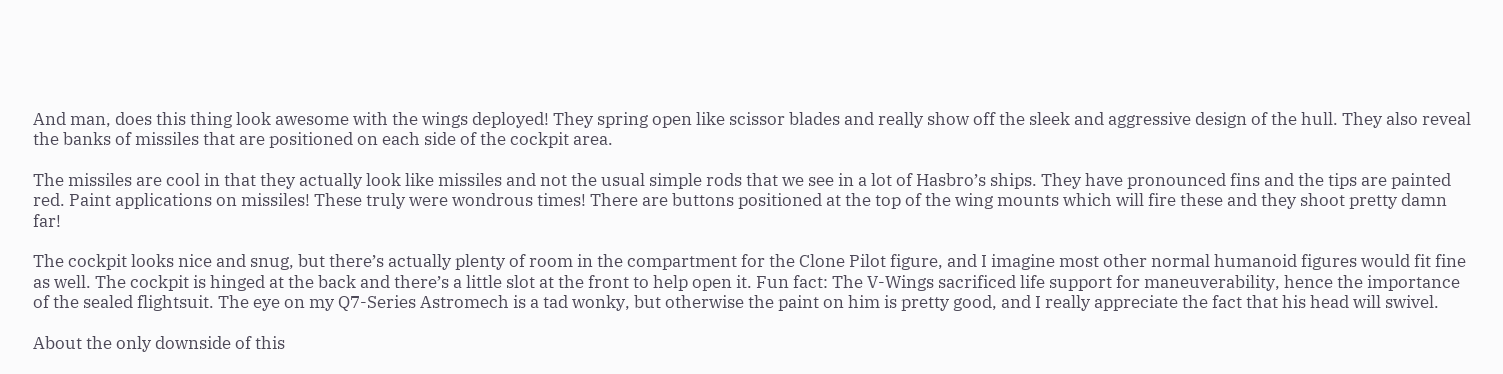And man, does this thing look awesome with the wings deployed! They spring open like scissor blades and really show off the sleek and aggressive design of the hull. They also reveal the banks of missiles that are positioned on each side of the cockpit area.

The missiles are cool in that they actually look like missiles and not the usual simple rods that we see in a lot of Hasbro’s ships. They have pronounced fins and the tips are painted red. Paint applications on missiles! These truly were wondrous times! There are buttons positioned at the top of the wing mounts which will fire these and they shoot pretty damn far!

The cockpit looks nice and snug, but there’s actually plenty of room in the compartment for the Clone Pilot figure, and I imagine most other normal humanoid figures would fit fine as well. The cockpit is hinged at the back and there’s a little slot at the front to help open it. Fun fact: The V-Wings sacrificed life support for maneuverability, hence the importance of the sealed flightsuit. The eye on my Q7-Series Astromech is a tad wonky, but otherwise the paint on him is pretty good, and I really appreciate the fact that his head will swivel.

About the only downside of this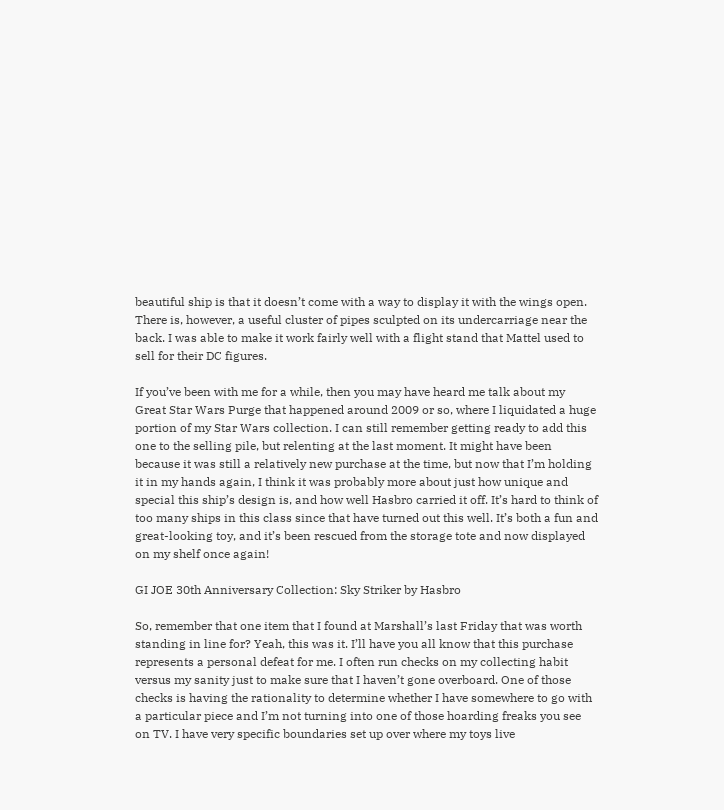beautiful ship is that it doesn’t come with a way to display it with the wings open. There is, however, a useful cluster of pipes sculpted on its undercarriage near the back. I was able to make it work fairly well with a flight stand that Mattel used to sell for their DC figures.

If you’ve been with me for a while, then you may have heard me talk about my Great Star Wars Purge that happened around 2009 or so, where I liquidated a huge portion of my Star Wars collection. I can still remember getting ready to add this one to the selling pile, but relenting at the last moment. It might have been because it was still a relatively new purchase at the time, but now that I’m holding it in my hands again, I think it was probably more about just how unique and special this ship’s design is, and how well Hasbro carried it off. It’s hard to think of too many ships in this class since that have turned out this well. It’s both a fun and great-looking toy, and it’s been rescued from the storage tote and now displayed on my shelf once again!

GI JOE 30th Anniversary Collection: Sky Striker by Hasbro

So, remember that one item that I found at Marshall’s last Friday that was worth standing in line for? Yeah, this was it. I’ll have you all know that this purchase represents a personal defeat for me. I often run checks on my collecting habit versus my sanity just to make sure that I haven’t gone overboard. One of those checks is having the rationality to determine whether I have somewhere to go with a particular piece and I’m not turning into one of those hoarding freaks you see on TV. I have very specific boundaries set up over where my toys live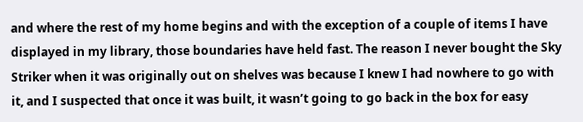and where the rest of my home begins and with the exception of a couple of items I have displayed in my library, those boundaries have held fast. The reason I never bought the Sky Striker when it was originally out on shelves was because I knew I had nowhere to go with it, and I suspected that once it was built, it wasn’t going to go back in the box for easy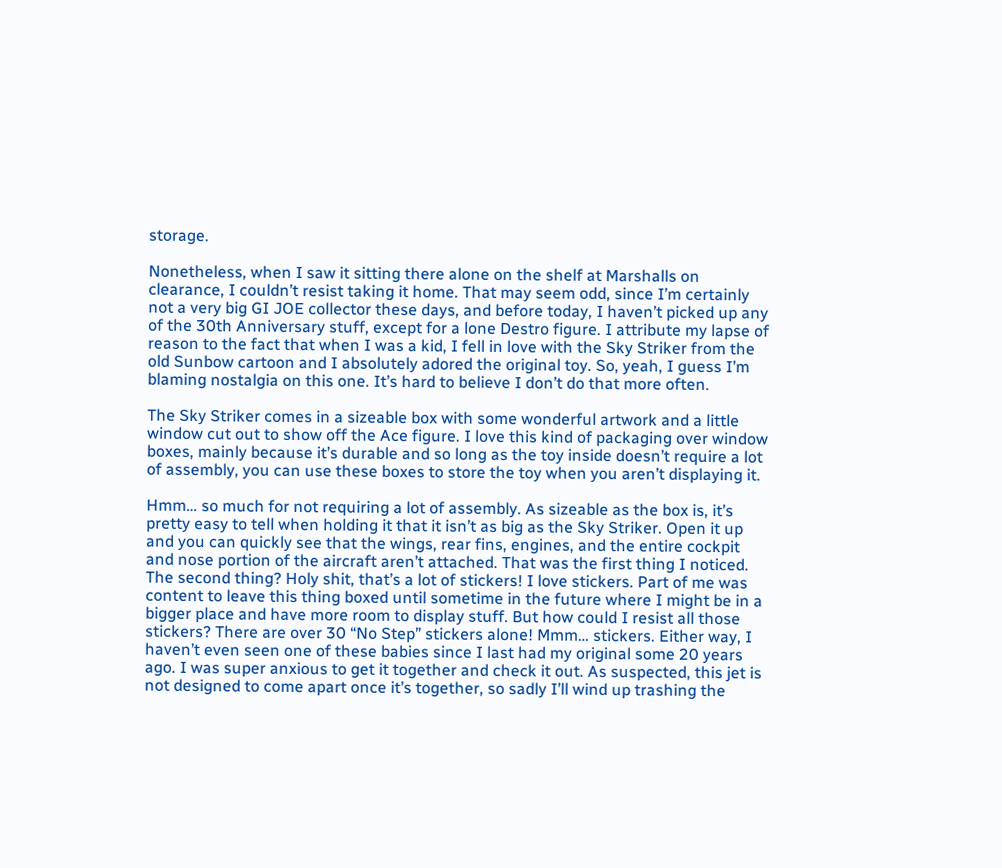storage.

Nonetheless, when I saw it sitting there alone on the shelf at Marshalls on clearance, I couldn’t resist taking it home. That may seem odd, since I’m certainly not a very big GI JOE collector these days, and before today, I haven’t picked up any of the 30th Anniversary stuff, except for a lone Destro figure. I attribute my lapse of reason to the fact that when I was a kid, I fell in love with the Sky Striker from the old Sunbow cartoon and I absolutely adored the original toy. So, yeah, I guess I’m blaming nostalgia on this one. It’s hard to believe I don’t do that more often.

The Sky Striker comes in a sizeable box with some wonderful artwork and a little window cut out to show off the Ace figure. I love this kind of packaging over window boxes, mainly because it’s durable and so long as the toy inside doesn’t require a lot of assembly, you can use these boxes to store the toy when you aren’t displaying it.

Hmm… so much for not requiring a lot of assembly. As sizeable as the box is, it’s pretty easy to tell when holding it that it isn’t as big as the Sky Striker. Open it up and you can quickly see that the wings, rear fins, engines, and the entire cockpit and nose portion of the aircraft aren’t attached. That was the first thing I noticed. The second thing? Holy shit, that’s a lot of stickers! I love stickers. Part of me was content to leave this thing boxed until sometime in the future where I might be in a bigger place and have more room to display stuff. But how could I resist all those stickers? There are over 30 “No Step” stickers alone! Mmm… stickers. Either way, I haven’t even seen one of these babies since I last had my original some 20 years ago. I was super anxious to get it together and check it out. As suspected, this jet is not designed to come apart once it’s together, so sadly I’ll wind up trashing the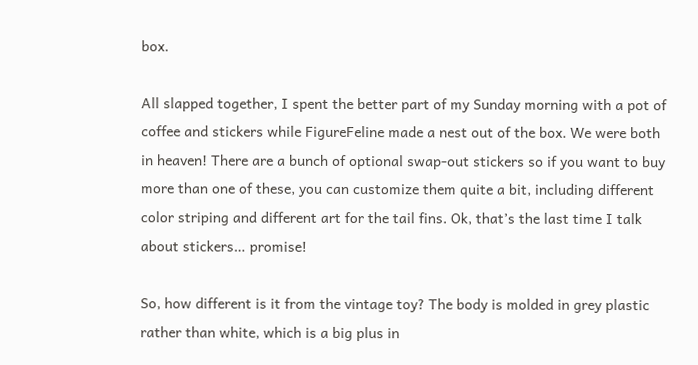box.

All slapped together, I spent the better part of my Sunday morning with a pot of coffee and stickers while FigureFeline made a nest out of the box. We were both in heaven! There are a bunch of optional swap-out stickers so if you want to buy more than one of these, you can customize them quite a bit, including different color striping and different art for the tail fins. Ok, that’s the last time I talk about stickers… promise!

So, how different is it from the vintage toy? The body is molded in grey plastic rather than white, which is a big plus in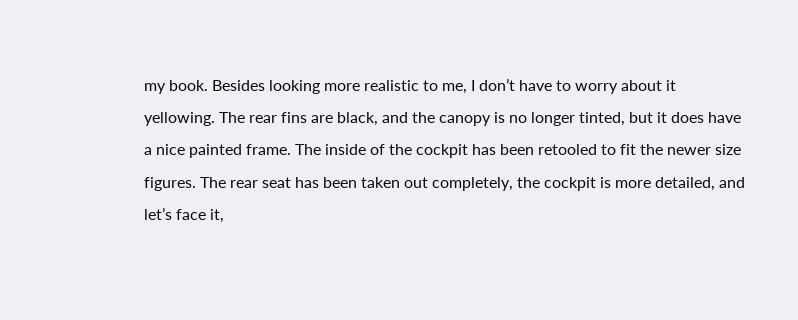my book. Besides looking more realistic to me, I don’t have to worry about it yellowing. The rear fins are black, and the canopy is no longer tinted, but it does have a nice painted frame. The inside of the cockpit has been retooled to fit the newer size figures. The rear seat has been taken out completely, the cockpit is more detailed, and let’s face it,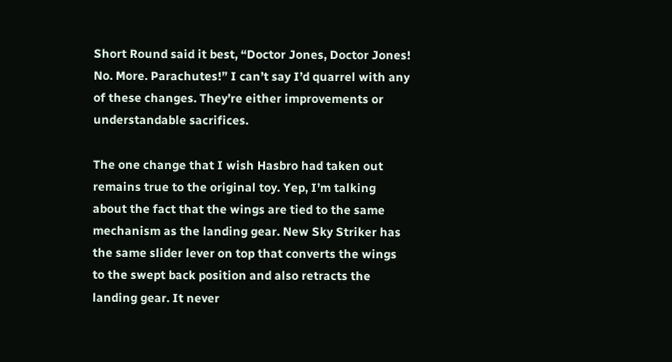Short Round said it best, “Doctor Jones, Doctor Jones! No. More. Parachutes!” I can’t say I’d quarrel with any of these changes. They’re either improvements or understandable sacrifices.

The one change that I wish Hasbro had taken out remains true to the original toy. Yep, I’m talking about the fact that the wings are tied to the same mechanism as the landing gear. New Sky Striker has the same slider lever on top that converts the wings to the swept back position and also retracts the landing gear. It never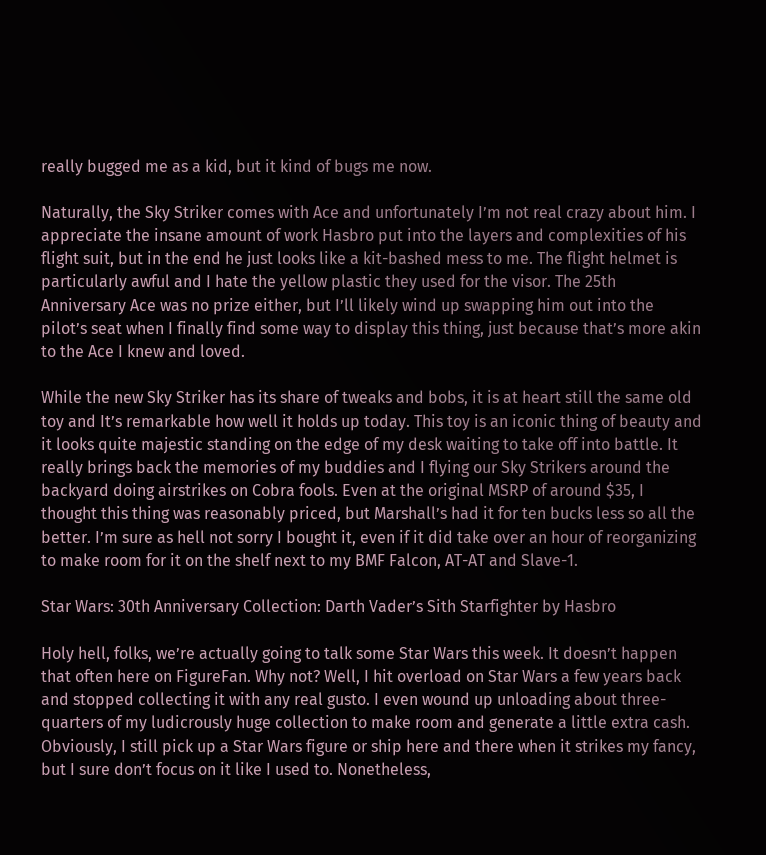really bugged me as a kid, but it kind of bugs me now.

Naturally, the Sky Striker comes with Ace and unfortunately I’m not real crazy about him. I appreciate the insane amount of work Hasbro put into the layers and complexities of his flight suit, but in the end he just looks like a kit-bashed mess to me. The flight helmet is particularly awful and I hate the yellow plastic they used for the visor. The 25th Anniversary Ace was no prize either, but I’ll likely wind up swapping him out into the pilot’s seat when I finally find some way to display this thing, just because that’s more akin to the Ace I knew and loved.

While the new Sky Striker has its share of tweaks and bobs, it is at heart still the same old toy and It’s remarkable how well it holds up today. This toy is an iconic thing of beauty and it looks quite majestic standing on the edge of my desk waiting to take off into battle. It really brings back the memories of my buddies and I flying our Sky Strikers around the backyard doing airstrikes on Cobra fools. Even at the original MSRP of around $35, I thought this thing was reasonably priced, but Marshall’s had it for ten bucks less so all the better. I’m sure as hell not sorry I bought it, even if it did take over an hour of reorganizing to make room for it on the shelf next to my BMF Falcon, AT-AT and Slave-1.

Star Wars: 30th Anniversary Collection: Darth Vader’s Sith Starfighter by Hasbro

Holy hell, folks, we’re actually going to talk some Star Wars this week. It doesn’t happen that often here on FigureFan. Why not? Well, I hit overload on Star Wars a few years back and stopped collecting it with any real gusto. I even wound up unloading about three-quarters of my ludicrously huge collection to make room and generate a little extra cash. Obviously, I still pick up a Star Wars figure or ship here and there when it strikes my fancy, but I sure don’t focus on it like I used to. Nonetheless,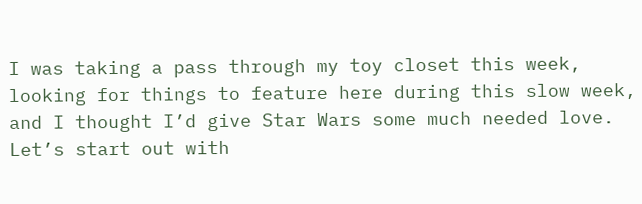I was taking a pass through my toy closet this week, looking for things to feature here during this slow week, and I thought I’d give Star Wars some much needed love. Let’s start out with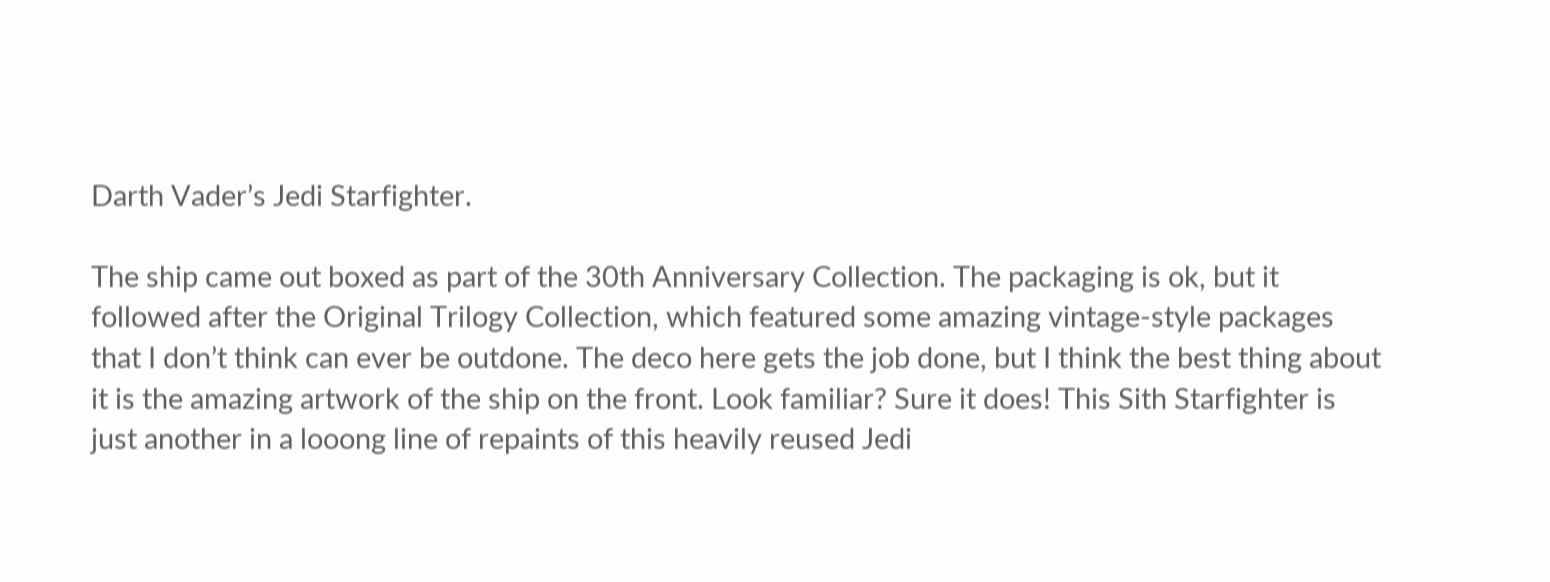Darth Vader’s Jedi Starfighter.

The ship came out boxed as part of the 30th Anniversary Collection. The packaging is ok, but it followed after the Original Trilogy Collection, which featured some amazing vintage-style packages that I don’t think can ever be outdone. The deco here gets the job done, but I think the best thing about it is the amazing artwork of the ship on the front. Look familiar? Sure it does! This Sith Starfighter is just another in a looong line of repaints of this heavily reused Jedi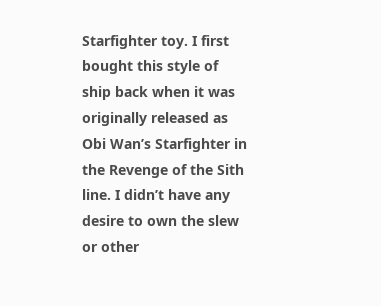Starfighter toy. I first bought this style of ship back when it was originally released as Obi Wan’s Starfighter in the Revenge of the Sith line. I didn’t have any desire to own the slew or other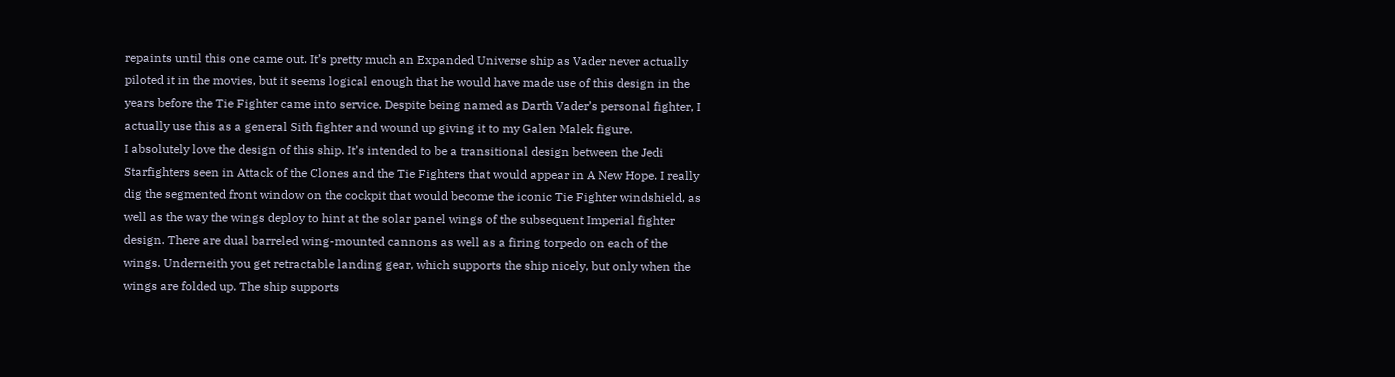repaints until this one came out. It’s pretty much an Expanded Universe ship as Vader never actually piloted it in the movies, but it seems logical enough that he would have made use of this design in the years before the Tie Fighter came into service. Despite being named as Darth Vader’s personal fighter, I actually use this as a general Sith fighter and wound up giving it to my Galen Malek figure.
I absolutely love the design of this ship. It’s intended to be a transitional design between the Jedi Starfighters seen in Attack of the Clones and the Tie Fighters that would appear in A New Hope. I really dig the segmented front window on the cockpit that would become the iconic Tie Fighter windshield, as well as the way the wings deploy to hint at the solar panel wings of the subsequent Imperial fighter design. There are dual barreled wing-mounted cannons as well as a firing torpedo on each of the wings. Underneith you get retractable landing gear, which supports the ship nicely, but only when the wings are folded up. The ship supports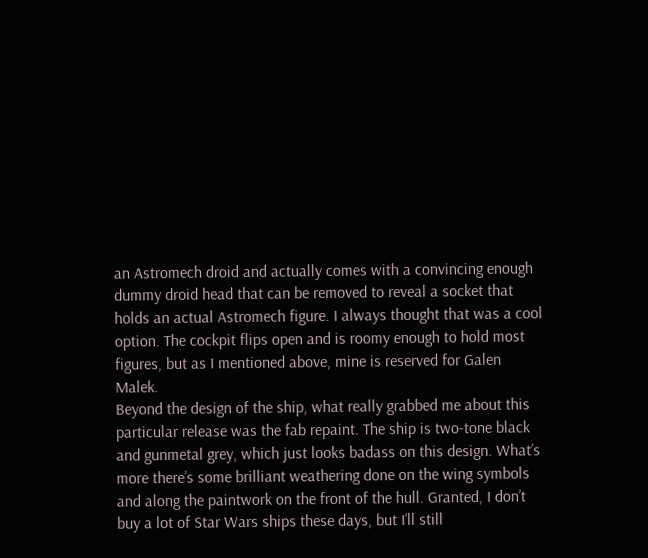an Astromech droid and actually comes with a convincing enough dummy droid head that can be removed to reveal a socket that holds an actual Astromech figure. I always thought that was a cool option. The cockpit flips open and is roomy enough to hold most figures, but as I mentioned above, mine is reserved for Galen Malek.
Beyond the design of the ship, what really grabbed me about this particular release was the fab repaint. The ship is two-tone black and gunmetal grey, which just looks badass on this design. What’s more there’s some brilliant weathering done on the wing symbols and along the paintwork on the front of the hull. Granted, I don’t buy a lot of Star Wars ships these days, but I’ll still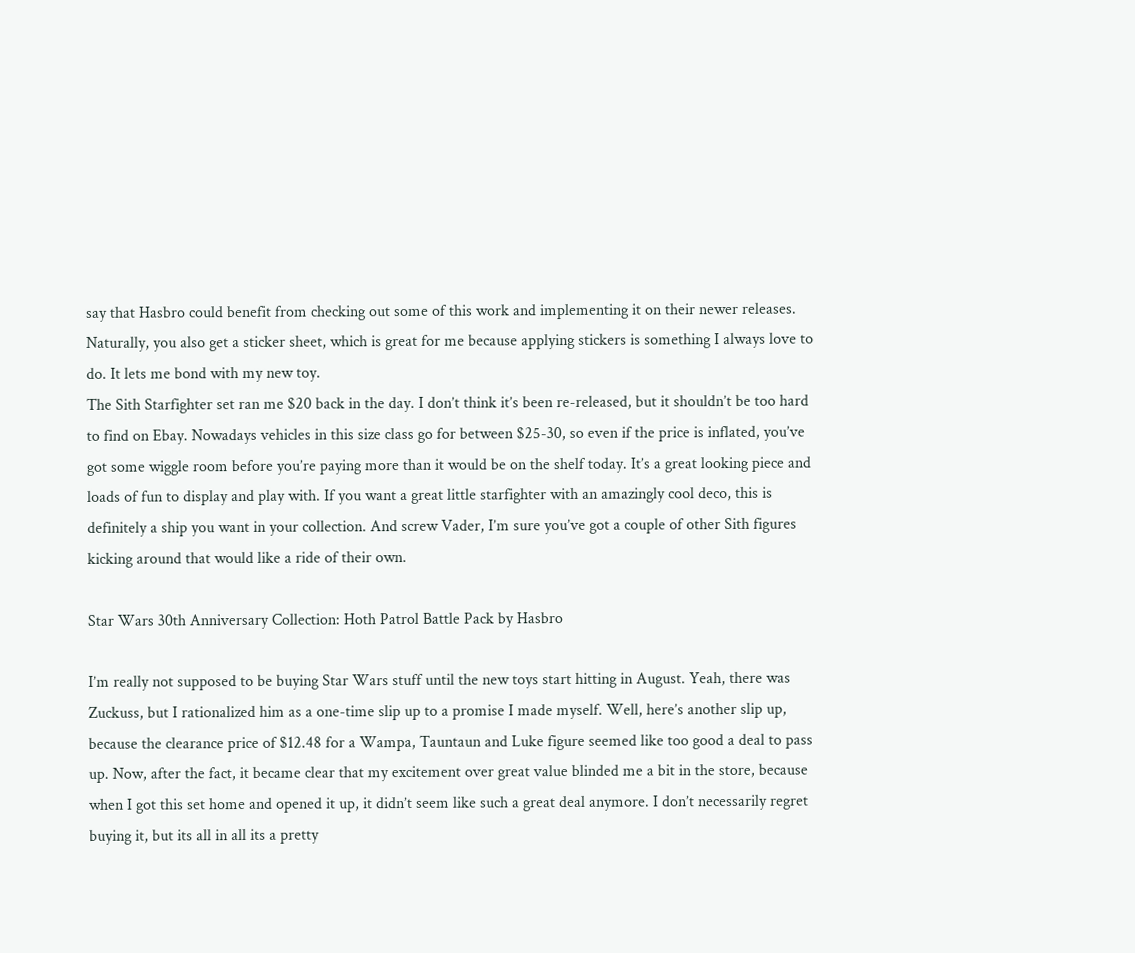say that Hasbro could benefit from checking out some of this work and implementing it on their newer releases. Naturally, you also get a sticker sheet, which is great for me because applying stickers is something I always love to do. It lets me bond with my new toy.
The Sith Starfighter set ran me $20 back in the day. I don’t think it’s been re-released, but it shouldn’t be too hard to find on Ebay. Nowadays vehicles in this size class go for between $25-30, so even if the price is inflated, you’ve got some wiggle room before you’re paying more than it would be on the shelf today. It’s a great looking piece and loads of fun to display and play with. If you want a great little starfighter with an amazingly cool deco, this is definitely a ship you want in your collection. And screw Vader, I’m sure you’ve got a couple of other Sith figures kicking around that would like a ride of their own.

Star Wars 30th Anniversary Collection: Hoth Patrol Battle Pack by Hasbro

I’m really not supposed to be buying Star Wars stuff until the new toys start hitting in August. Yeah, there was Zuckuss, but I rationalized him as a one-time slip up to a promise I made myself. Well, here’s another slip up, because the clearance price of $12.48 for a Wampa, Tauntaun and Luke figure seemed like too good a deal to pass up. Now, after the fact, it became clear that my excitement over great value blinded me a bit in the store, because when I got this set home and opened it up, it didn’t seem like such a great deal anymore. I don’t necessarily regret buying it, but its all in all its a pretty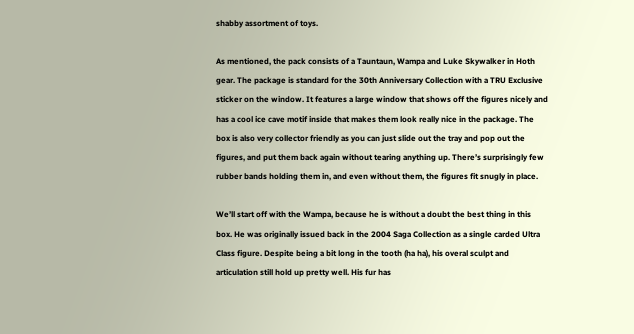shabby assortment of toys.

As mentioned, the pack consists of a Tauntaun, Wampa and Luke Skywalker in Hoth gear. The package is standard for the 30th Anniversary Collection with a TRU Exclusive sticker on the window. It features a large window that shows off the figures nicely and has a cool ice cave motif inside that makes them look really nice in the package. The box is also very collector friendly as you can just slide out the tray and pop out the figures, and put them back again without tearing anything up. There’s surprisingly few rubber bands holding them in, and even without them, the figures fit snugly in place.

We’ll start off with the Wampa, because he is without a doubt the best thing in this box. He was originally issued back in the 2004 Saga Collection as a single carded Ultra Class figure. Despite being a bit long in the tooth (ha ha), his overal sculpt and articulation still hold up pretty well. His fur has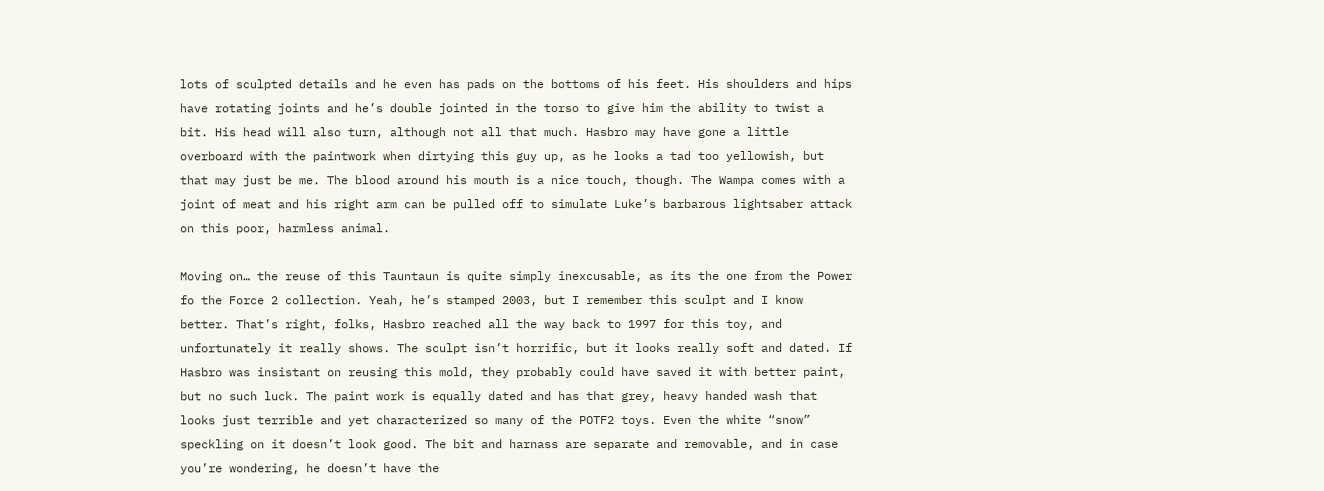lots of sculpted details and he even has pads on the bottoms of his feet. His shoulders and hips have rotating joints and he’s double jointed in the torso to give him the ability to twist a bit. His head will also turn, although not all that much. Hasbro may have gone a little overboard with the paintwork when dirtying this guy up, as he looks a tad too yellowish, but that may just be me. The blood around his mouth is a nice touch, though. The Wampa comes with a joint of meat and his right arm can be pulled off to simulate Luke’s barbarous lightsaber attack on this poor, harmless animal.

Moving on… the reuse of this Tauntaun is quite simply inexcusable, as its the one from the Power fo the Force 2 collection. Yeah, he’s stamped 2003, but I remember this sculpt and I know better. That’s right, folks, Hasbro reached all the way back to 1997 for this toy, and unfortunately it really shows. The sculpt isn’t horrific, but it looks really soft and dated. If Hasbro was insistant on reusing this mold, they probably could have saved it with better paint, but no such luck. The paint work is equally dated and has that grey, heavy handed wash that looks just terrible and yet characterized so many of the POTF2 toys. Even the white “snow” speckling on it doesn’t look good. The bit and harnass are separate and removable, and in case you’re wondering, he doesn’t have the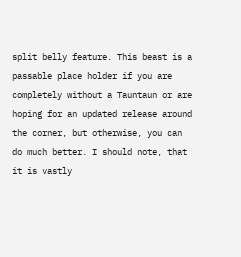split belly feature. This beast is a passable place holder if you are completely without a Tauntaun or are hoping for an updated release around the corner, but otherwise, you can do much better. I should note, that it is vastly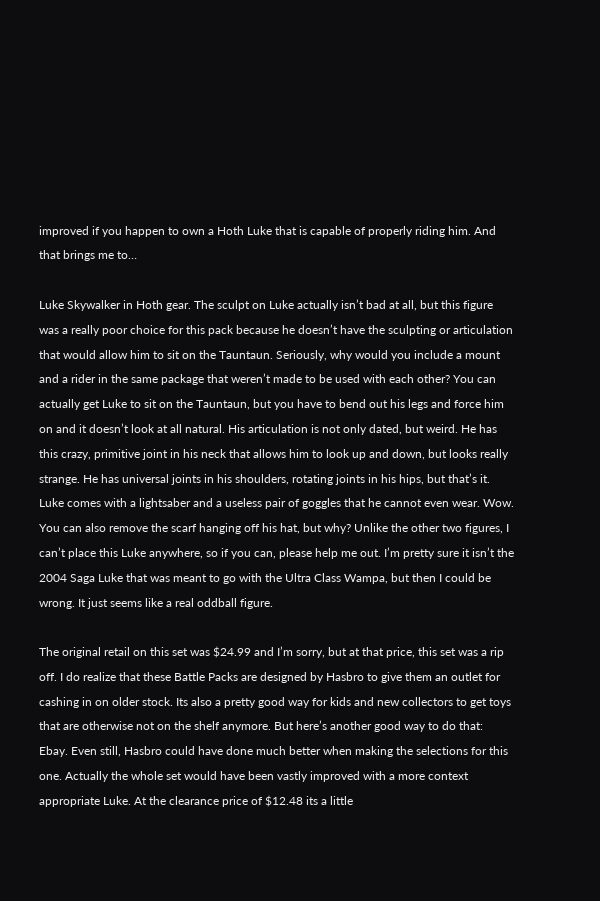improved if you happen to own a Hoth Luke that is capable of properly riding him. And that brings me to…

Luke Skywalker in Hoth gear. The sculpt on Luke actually isn’t bad at all, but this figure was a really poor choice for this pack because he doesn’t have the sculpting or articulation that would allow him to sit on the Tauntaun. Seriously, why would you include a mount and a rider in the same package that weren’t made to be used with each other? You can actually get Luke to sit on the Tauntaun, but you have to bend out his legs and force him on and it doesn’t look at all natural. His articulation is not only dated, but weird. He has this crazy, primitive joint in his neck that allows him to look up and down, but looks really strange. He has universal joints in his shoulders, rotating joints in his hips, but that’s it. Luke comes with a lightsaber and a useless pair of goggles that he cannot even wear. Wow. You can also remove the scarf hanging off his hat, but why? Unlike the other two figures, I can’t place this Luke anywhere, so if you can, please help me out. I’m pretty sure it isn’t the 2004 Saga Luke that was meant to go with the Ultra Class Wampa, but then I could be wrong. It just seems like a real oddball figure.

The original retail on this set was $24.99 and I’m sorry, but at that price, this set was a rip off. I do realize that these Battle Packs are designed by Hasbro to give them an outlet for cashing in on older stock. Its also a pretty good way for kids and new collectors to get toys that are otherwise not on the shelf anymore. But here’s another good way to do that: Ebay. Even still, Hasbro could have done much better when making the selections for this one. Actually the whole set would have been vastly improved with a more context appropriate Luke. At the clearance price of $12.48 its a little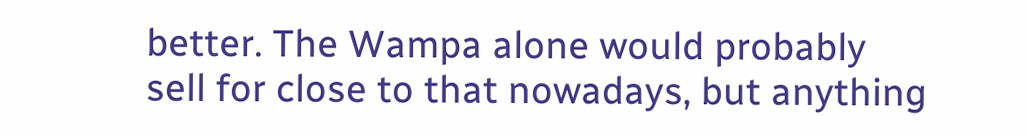better. The Wampa alone would probably sell for close to that nowadays, but anything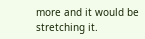more and it would be stretching it.